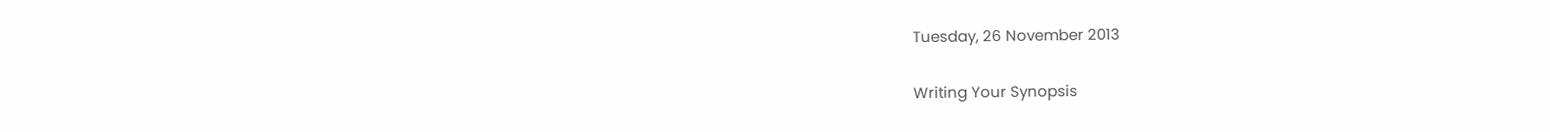Tuesday, 26 November 2013

Writing Your Synopsis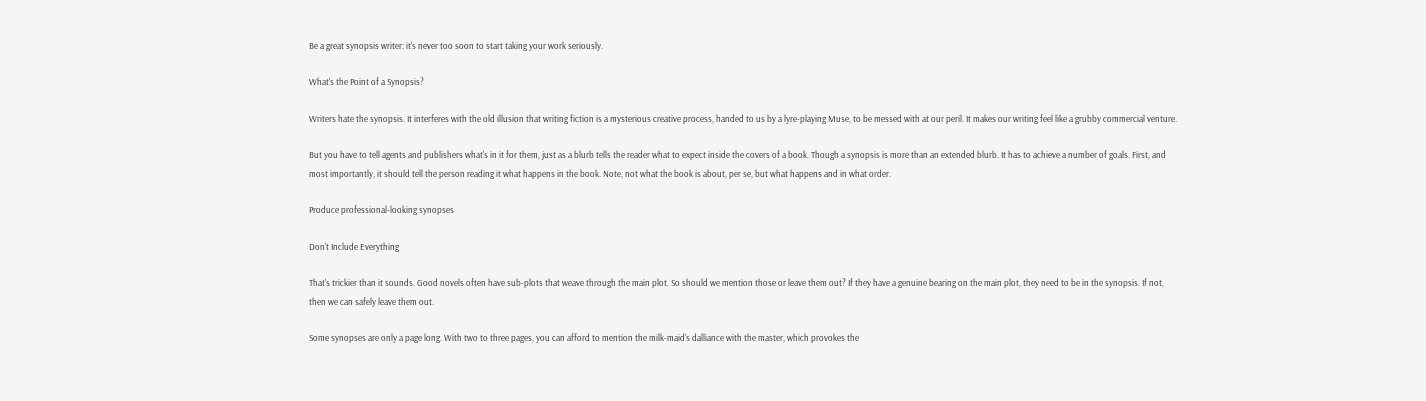Be a great synopsis writer: it's never too soon to start taking your work seriously.

What's the Point of a Synopsis?

Writers hate the synopsis. It interferes with the old illusion that writing fiction is a mysterious creative process, handed to us by a lyre-playing Muse, to be messed with at our peril. It makes our writing feel like a grubby commercial venture.

But you have to tell agents and publishers what's in it for them, just as a blurb tells the reader what to expect inside the covers of a book. Though a synopsis is more than an extended blurb. It has to achieve a number of goals. First, and most importantly, it should tell the person reading it what happens in the book. Note, not what the book is about, per se, but what happens and in what order.

Produce professional-looking synopses

Don't Include Everything

That's trickier than it sounds. Good novels often have sub-plots that weave through the main plot. So should we mention those or leave them out? If they have a genuine bearing on the main plot, they need to be in the synopsis. If not, then we can safely leave them out.

Some synopses are only a page long. With two to three pages, you can afford to mention the milk-maid's dalliance with the master, which provokes the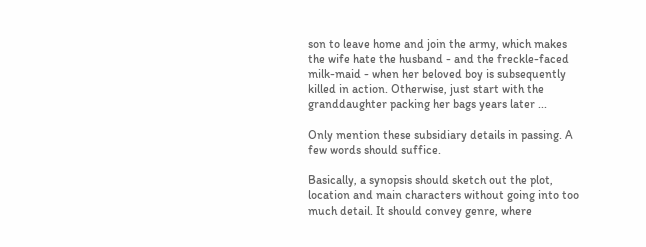son to leave home and join the army, which makes the wife hate the husband - and the freckle-faced milk-maid - when her beloved boy is subsequently killed in action. Otherwise, just start with the granddaughter packing her bags years later ...

Only mention these subsidiary details in passing. A few words should suffice.

Basically, a synopsis should sketch out the plot, location and main characters without going into too much detail. It should convey genre, where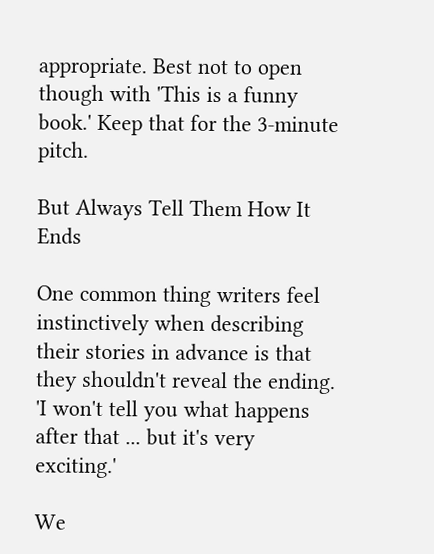appropriate. Best not to open though with 'This is a funny book.' Keep that for the 3-minute pitch.

But Always Tell Them How It Ends

One common thing writers feel instinctively when describing their stories in advance is that they shouldn't reveal the ending. 'I won't tell you what happens after that ... but it's very exciting.'

We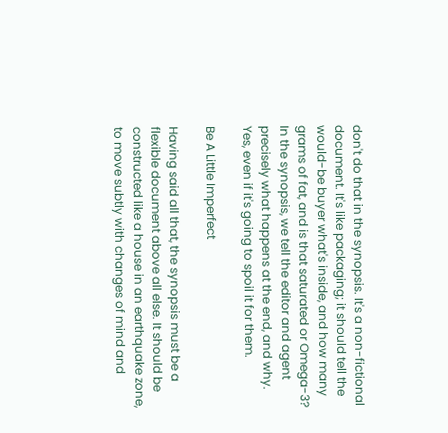don't do that in the synopsis. It's a non-fictional document. It's like packaging; it should tell the would-be buyer what's inside, and how many grams of fat, and is that saturated or Omega-3? In the synopsis, we tell the editor and agent precisely what happens at the end, and why. Yes, even if it's going to spoil it for them.

Be A Little Imperfect

Having said all that, the synopsis must be a flexible document above all else. It should be constructed like a house in an earthquake zone, to move subtly with changes of mind and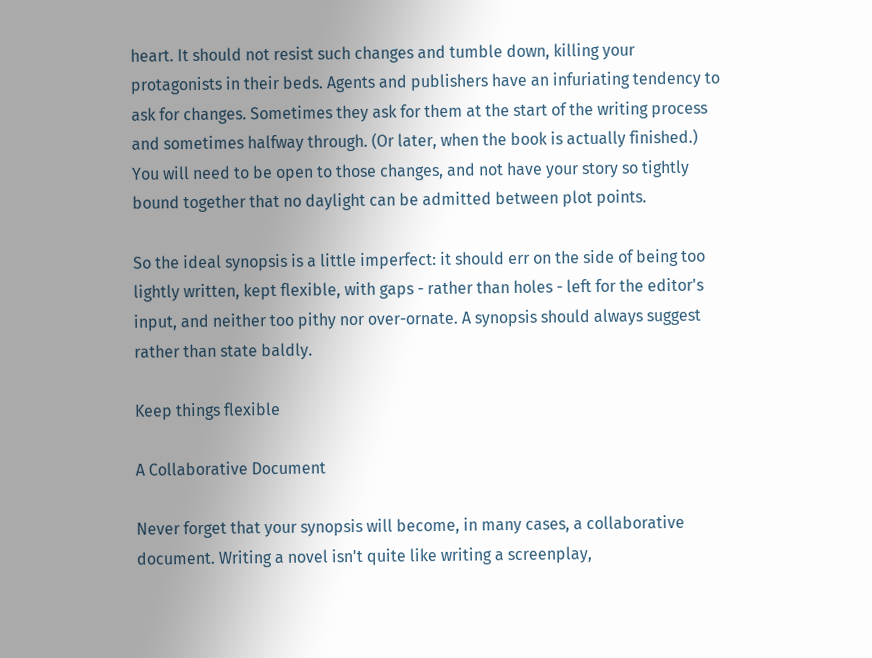heart. It should not resist such changes and tumble down, killing your protagonists in their beds. Agents and publishers have an infuriating tendency to ask for changes. Sometimes they ask for them at the start of the writing process and sometimes halfway through. (Or later, when the book is actually finished.) You will need to be open to those changes, and not have your story so tightly bound together that no daylight can be admitted between plot points.

So the ideal synopsis is a little imperfect: it should err on the side of being too lightly written, kept flexible, with gaps - rather than holes - left for the editor's input, and neither too pithy nor over-ornate. A synopsis should always suggest rather than state baldly.

Keep things flexible

A Collaborative Document

Never forget that your synopsis will become, in many cases, a collaborative document. Writing a novel isn't quite like writing a screenplay,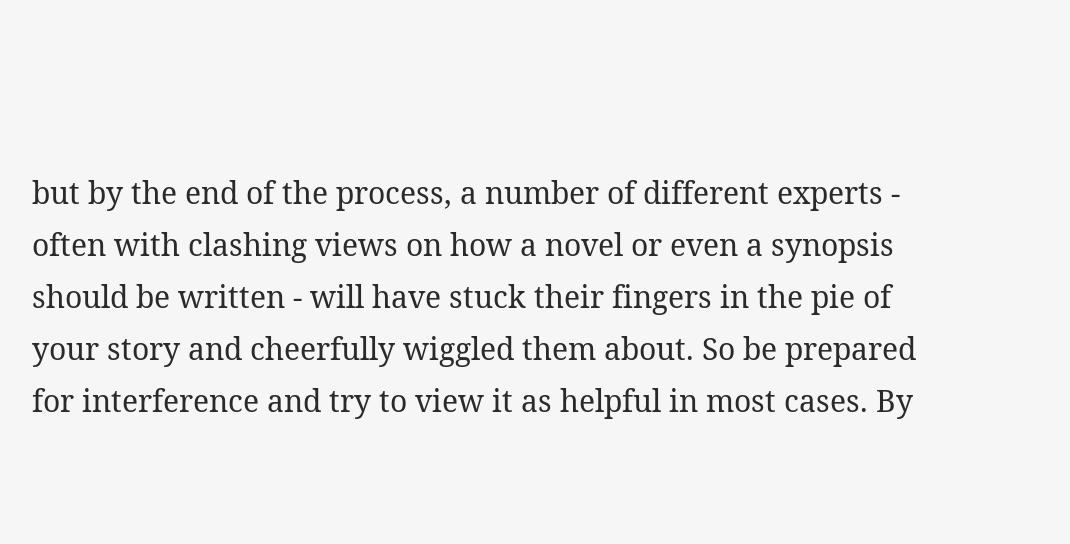but by the end of the process, a number of different experts - often with clashing views on how a novel or even a synopsis should be written - will have stuck their fingers in the pie of your story and cheerfully wiggled them about. So be prepared for interference and try to view it as helpful in most cases. By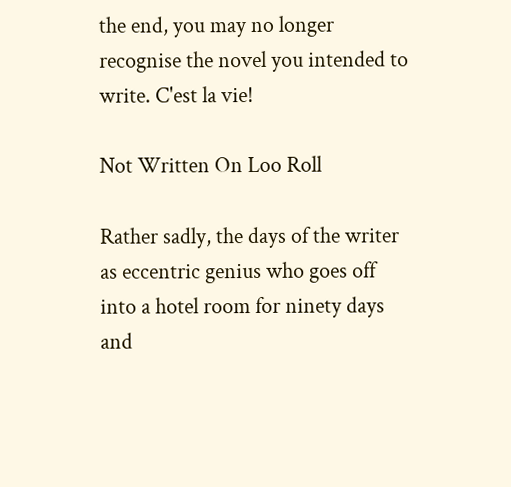the end, you may no longer recognise the novel you intended to write. C'est la vie!

Not Written On Loo Roll

Rather sadly, the days of the writer as eccentric genius who goes off into a hotel room for ninety days and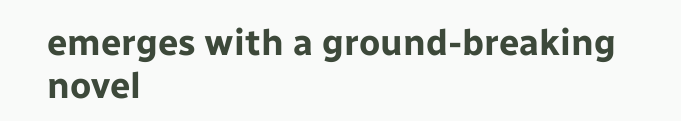emerges with a ground-breaking novel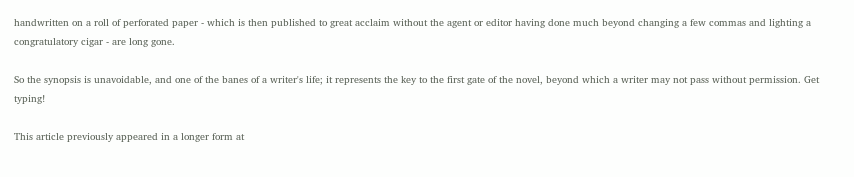handwritten on a roll of perforated paper - which is then published to great acclaim without the agent or editor having done much beyond changing a few commas and lighting a congratulatory cigar - are long gone.

So the synopsis is unavoidable, and one of the banes of a writer's life; it represents the key to the first gate of the novel, beyond which a writer may not pass without permission. Get typing!

This article previously appeared in a longer form at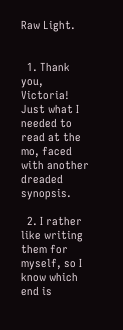Raw Light.


  1. Thank you, Victoria! Just what I needed to read at the mo, faced with another dreaded synopsis.

  2. I rather like writing them for myself, so I know which end is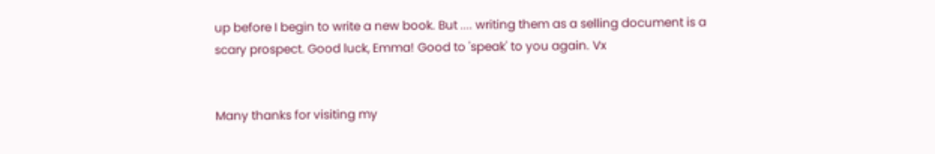up before I begin to write a new book. But .... writing them as a selling document is a scary prospect. Good luck, Emma! Good to 'speak' to you again. Vx


Many thanks for visiting my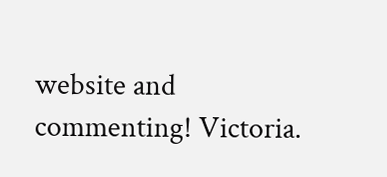website and commenting! Victoria.